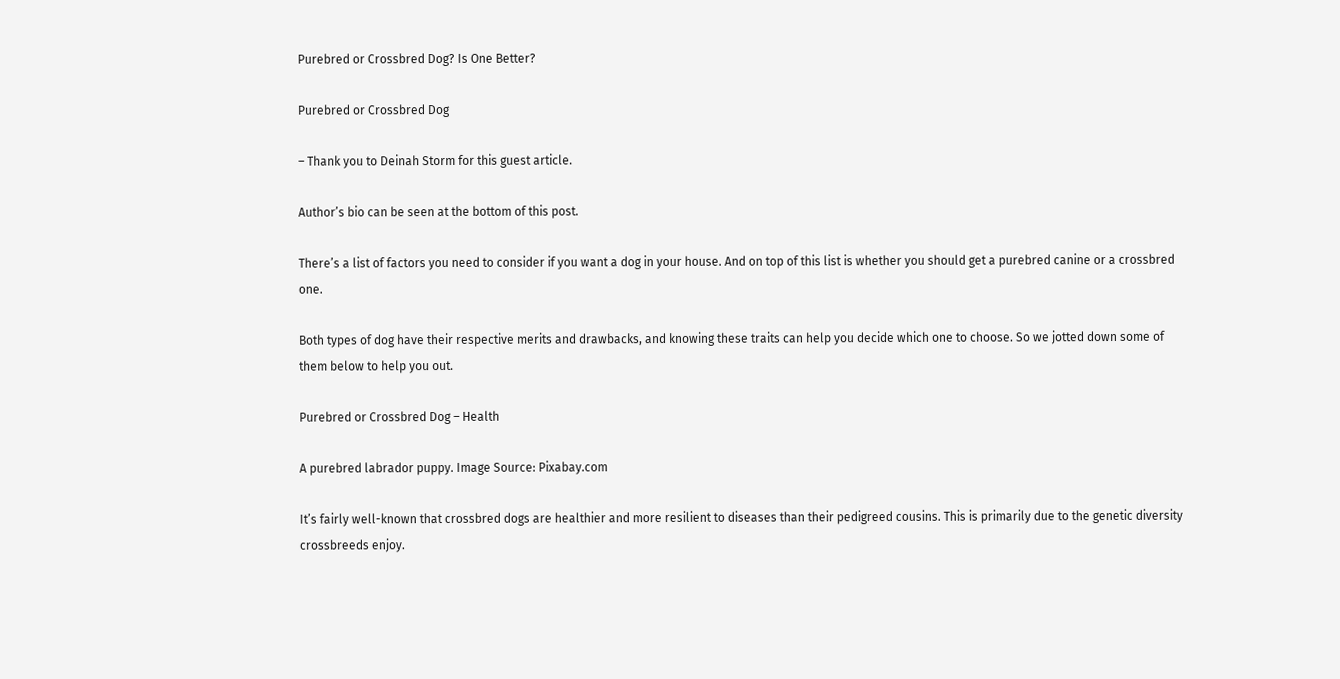Purebred or Crossbred Dog? Is One Better?

Purebred or Crossbred Dog

– Thank you to Deinah Storm for this guest article.

Author’s bio can be seen at the bottom of this post.

There’s a list of factors you need to consider if you want a dog in your house. And on top of this list is whether you should get a purebred canine or a crossbred one.

Both types of dog have their respective merits and drawbacks, and knowing these traits can help you decide which one to choose. So we jotted down some of them below to help you out.

Purebred or Crossbred Dog – Health

A purebred labrador puppy. Image Source: Pixabay.com

It’s fairly well-known that crossbred dogs are healthier and more resilient to diseases than their pedigreed cousins. This is primarily due to the genetic diversity crossbreeds enjoy.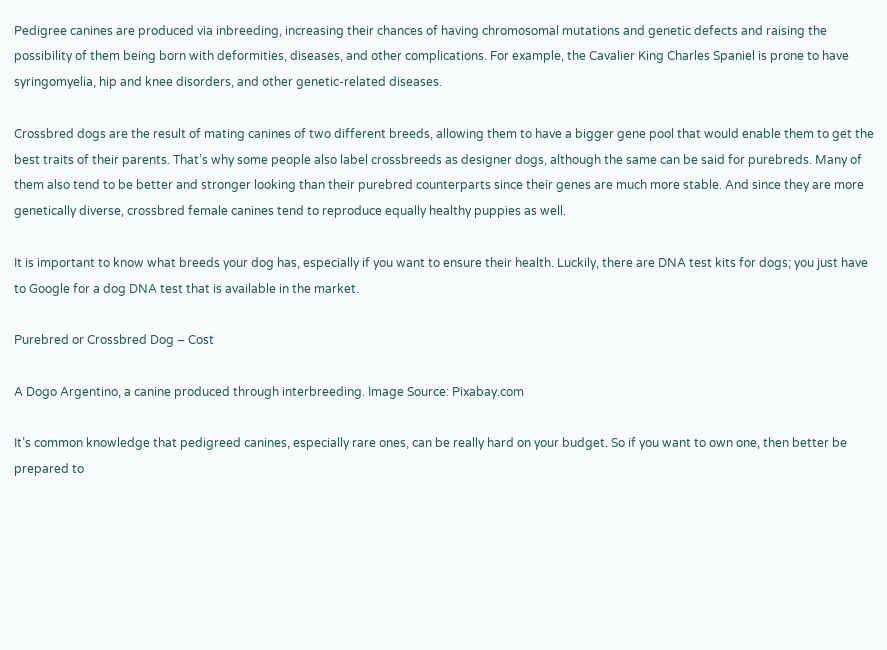Pedigree canines are produced via inbreeding, increasing their chances of having chromosomal mutations and genetic defects and raising the possibility of them being born with deformities, diseases, and other complications. For example, the Cavalier King Charles Spaniel is prone to have syringomyelia, hip and knee disorders, and other genetic-related diseases.

Crossbred dogs are the result of mating canines of two different breeds, allowing them to have a bigger gene pool that would enable them to get the best traits of their parents. That’s why some people also label crossbreeds as designer dogs, although the same can be said for purebreds. Many of them also tend to be better and stronger looking than their purebred counterparts since their genes are much more stable. And since they are more genetically diverse, crossbred female canines tend to reproduce equally healthy puppies as well.

It is important to know what breeds your dog has, especially if you want to ensure their health. Luckily, there are DNA test kits for dogs; you just have to Google for a dog DNA test that is available in the market.

Purebred or Crossbred Dog – Cost

A Dogo Argentino, a canine produced through interbreeding. Image Source: Pixabay.com

It’s common knowledge that pedigreed canines, especially rare ones, can be really hard on your budget. So if you want to own one, then better be prepared to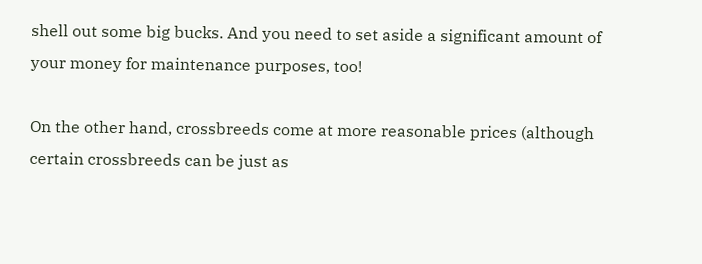shell out some big bucks. And you need to set aside a significant amount of your money for maintenance purposes, too!

On the other hand, crossbreeds come at more reasonable prices (although certain crossbreeds can be just as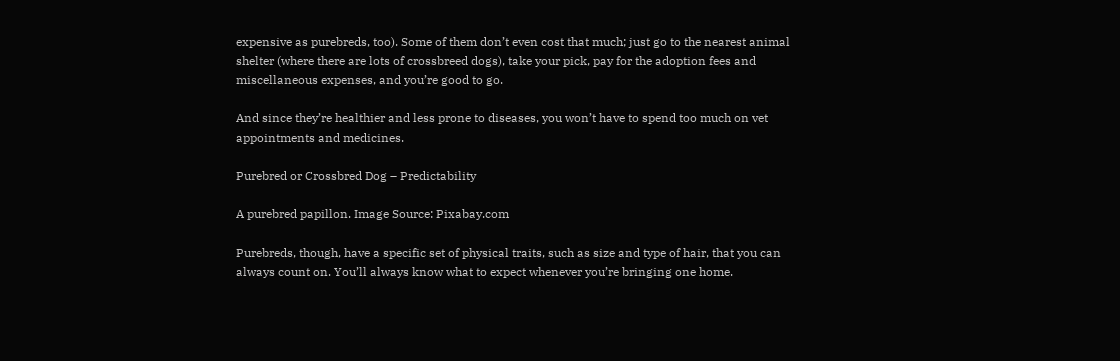expensive as purebreds, too). Some of them don’t even cost that much; just go to the nearest animal shelter (where there are lots of crossbreed dogs), take your pick, pay for the adoption fees and miscellaneous expenses, and you’re good to go.

And since they’re healthier and less prone to diseases, you won’t have to spend too much on vet appointments and medicines.

Purebred or Crossbred Dog – Predictability

A purebred papillon. Image Source: Pixabay.com

Purebreds, though, have a specific set of physical traits, such as size and type of hair, that you can always count on. You’ll always know what to expect whenever you’re bringing one home.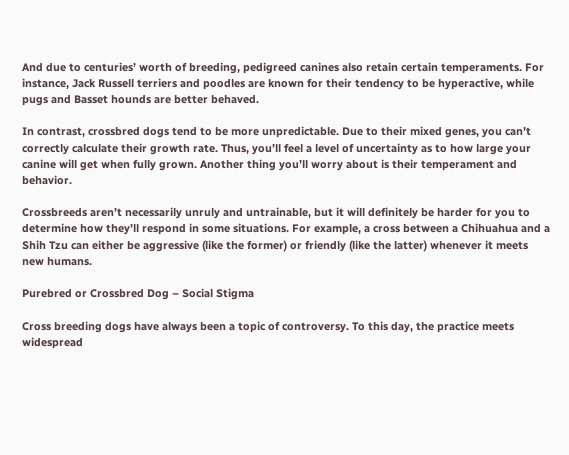And due to centuries’ worth of breeding, pedigreed canines also retain certain temperaments. For instance, Jack Russell terriers and poodles are known for their tendency to be hyperactive, while pugs and Basset hounds are better behaved.

In contrast, crossbred dogs tend to be more unpredictable. Due to their mixed genes, you can’t correctly calculate their growth rate. Thus, you’ll feel a level of uncertainty as to how large your canine will get when fully grown. Another thing you’ll worry about is their temperament and behavior.

Crossbreeds aren’t necessarily unruly and untrainable, but it will definitely be harder for you to determine how they’ll respond in some situations. For example, a cross between a Chihuahua and a Shih Tzu can either be aggressive (like the former) or friendly (like the latter) whenever it meets new humans.

Purebred or Crossbred Dog – Social Stigma

Cross breeding dogs have always been a topic of controversy. To this day, the practice meets widespread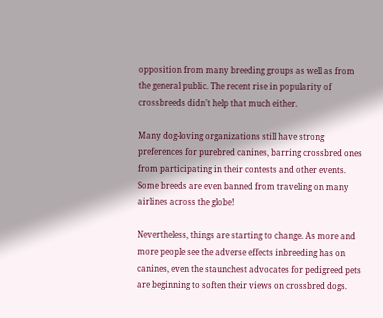opposition from many breeding groups as well as from the general public. The recent rise in popularity of crossbreeds didn’t help that much either.

Many dog-loving organizations still have strong preferences for purebred canines, barring crossbred ones from participating in their contests and other events. Some breeds are even banned from traveling on many airlines across the globe!

Nevertheless, things are starting to change. As more and more people see the adverse effects inbreeding has on canines, even the staunchest advocates for pedigreed pets are beginning to soften their views on crossbred dogs.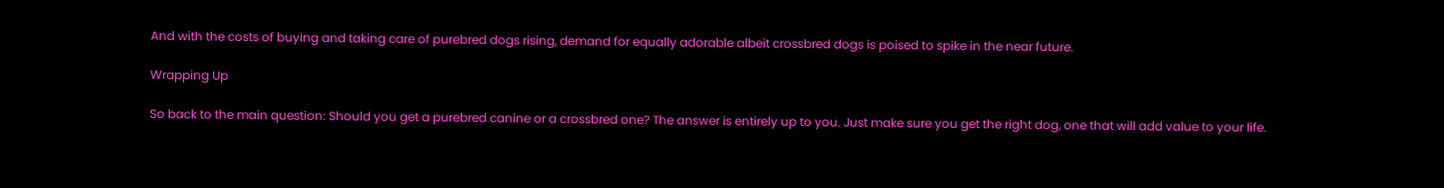And with the costs of buying and taking care of purebred dogs rising, demand for equally adorable albeit crossbred dogs is poised to spike in the near future.

Wrapping Up

So back to the main question: Should you get a purebred canine or a crossbred one? The answer is entirely up to you. Just make sure you get the right dog, one that will add value to your life.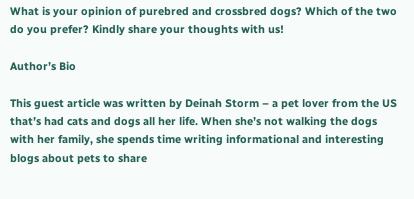What is your opinion of purebred and crossbred dogs? Which of the two do you prefer? Kindly share your thoughts with us!

Author’s Bio

This guest article was written by Deinah Storm – a pet lover from the US that’s had cats and dogs all her life. When she’s not walking the dogs with her family, she spends time writing informational and interesting blogs about pets to share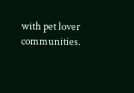with pet lover communities.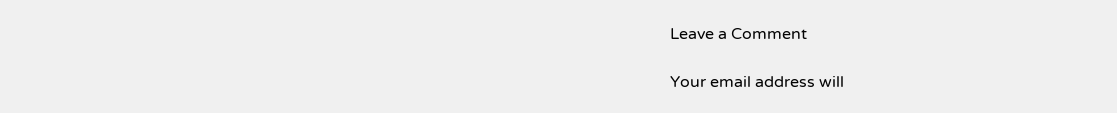Leave a Comment

Your email address will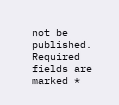not be published. Required fields are marked *